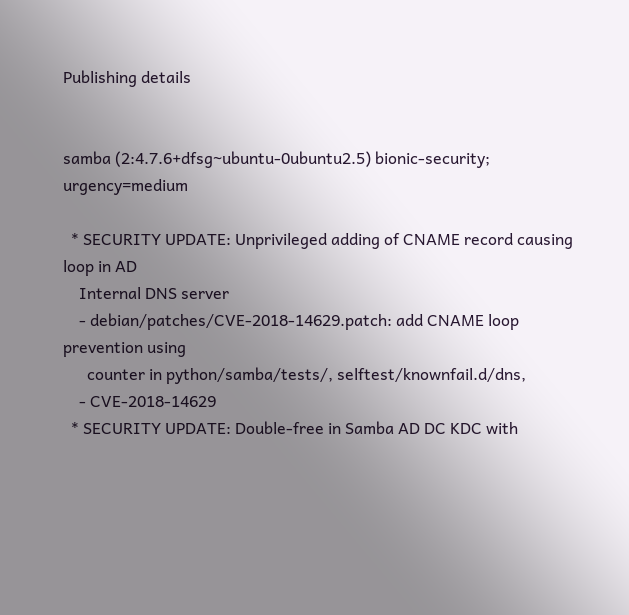Publishing details


samba (2:4.7.6+dfsg~ubuntu-0ubuntu2.5) bionic-security; urgency=medium

  * SECURITY UPDATE: Unprivileged adding of CNAME record causing loop in AD
    Internal DNS server
    - debian/patches/CVE-2018-14629.patch: add CNAME loop prevention using
      counter in python/samba/tests/, selftest/knownfail.d/dns,
    - CVE-2018-14629
  * SECURITY UPDATE: Double-free in Samba AD DC KDC with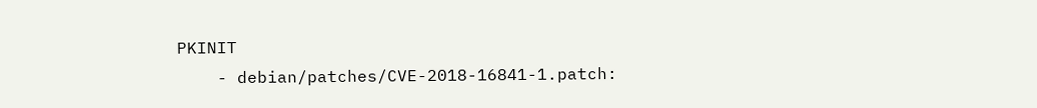PKINIT
    - debian/patches/CVE-2018-16841-1.patch: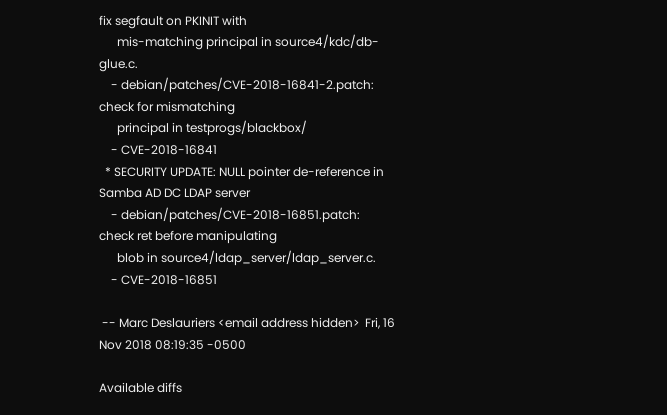fix segfault on PKINIT with
      mis-matching principal in source4/kdc/db-glue.c.
    - debian/patches/CVE-2018-16841-2.patch: check for mismatching
      principal in testprogs/blackbox/
    - CVE-2018-16841
  * SECURITY UPDATE: NULL pointer de-reference in Samba AD DC LDAP server
    - debian/patches/CVE-2018-16851.patch: check ret before manipulating
      blob in source4/ldap_server/ldap_server.c.
    - CVE-2018-16851

 -- Marc Deslauriers <email address hidden>  Fri, 16 Nov 2018 08:19:35 -0500

Available diffs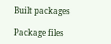Built packages

Package files